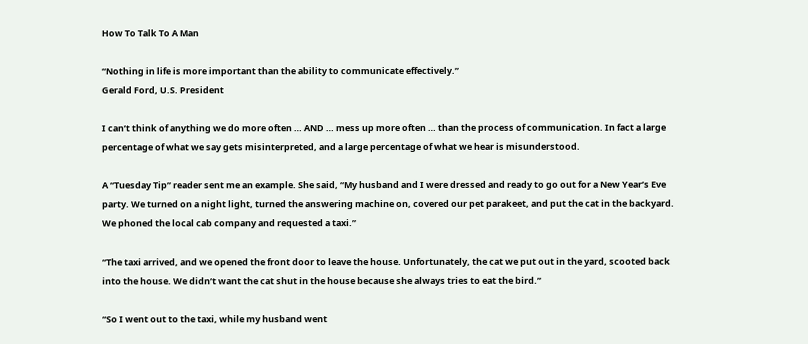How To Talk To A Man

“Nothing in life is more important than the ability to communicate effectively.”
Gerald Ford, U.S. President

I can’t think of anything we do more often … AND … mess up more often … than the process of communication. In fact a large percentage of what we say gets misinterpreted, and a large percentage of what we hear is misunderstood.

A “Tuesday Tip” reader sent me an example. She said, “My husband and I were dressed and ready to go out for a New Year’s Eve party. We turned on a night light, turned the answering machine on, covered our pet parakeet, and put the cat in the backyard. We phoned the local cab company and requested a taxi.”

“The taxi arrived, and we opened the front door to leave the house. Unfortunately, the cat we put out in the yard, scooted back into the house. We didn’t want the cat shut in the house because she always tries to eat the bird.”

“So I went out to the taxi, while my husband went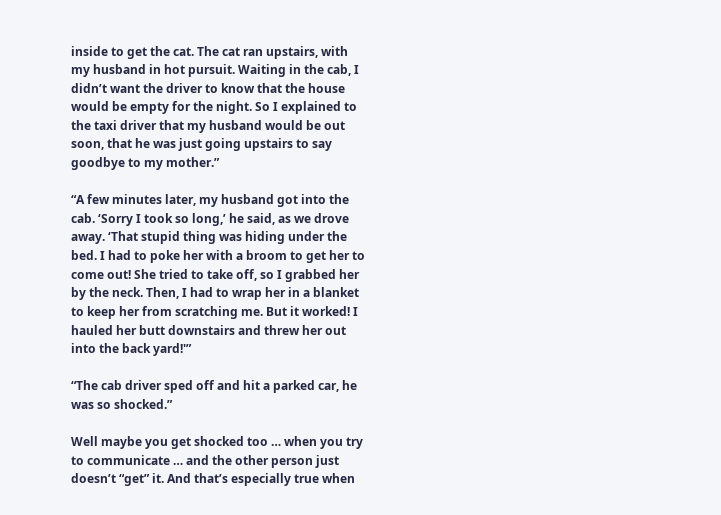inside to get the cat. The cat ran upstairs, with my husband in hot pursuit. Waiting in the cab, I didn’t want the driver to know that the house would be empty for the night. So I explained to the taxi driver that my husband would be out soon, that he was just going upstairs to say goodbye to my mother.”

“A few minutes later, my husband got into the cab. ‘Sorry I took so long,’ he said, as we drove away. ‘That stupid thing was hiding under the bed. I had to poke her with a broom to get her to come out! She tried to take off, so I grabbed her by the neck. Then, I had to wrap her in a blanket to keep her from scratching me. But it worked! I hauled her butt downstairs and threw her out into the back yard!'”

“The cab driver sped off and hit a parked car, he was so shocked.”

Well maybe you get shocked too … when you try to communicate … and the other person just doesn’t “get” it. And that’s especially true when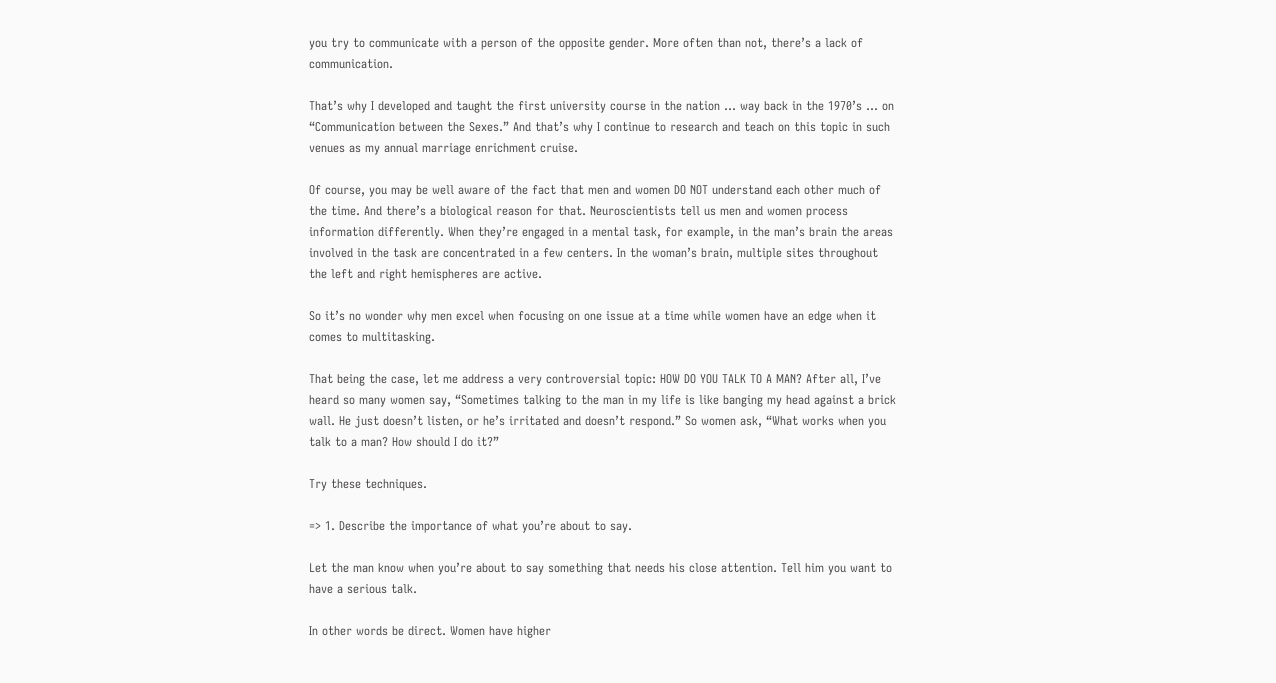you try to communicate with a person of the opposite gender. More often than not, there’s a lack of communication.

That’s why I developed and taught the first university course in the nation … way back in the 1970’s … on “Communication between the Sexes.” And that’s why I continue to research and teach on this topic in such venues as my annual marriage enrichment cruise.

Of course, you may be well aware of the fact that men and women DO NOT understand each other much of the time. And there’s a biological reason for that. Neuroscientists tell us men and women process information differently. When they’re engaged in a mental task, for example, in the man’s brain the areas involved in the task are concentrated in a few centers. In the woman’s brain, multiple sites throughout the left and right hemispheres are active.

So it’s no wonder why men excel when focusing on one issue at a time while women have an edge when it comes to multitasking.

That being the case, let me address a very controversial topic: HOW DO YOU TALK TO A MAN? After all, I’ve heard so many women say, “Sometimes talking to the man in my life is like banging my head against a brick wall. He just doesn’t listen, or he’s irritated and doesn’t respond.” So women ask, “What works when you talk to a man? How should I do it?”

Try these techniques.

=> 1. Describe the importance of what you’re about to say.

Let the man know when you’re about to say something that needs his close attention. Tell him you want to have a serious talk.

In other words be direct. Women have higher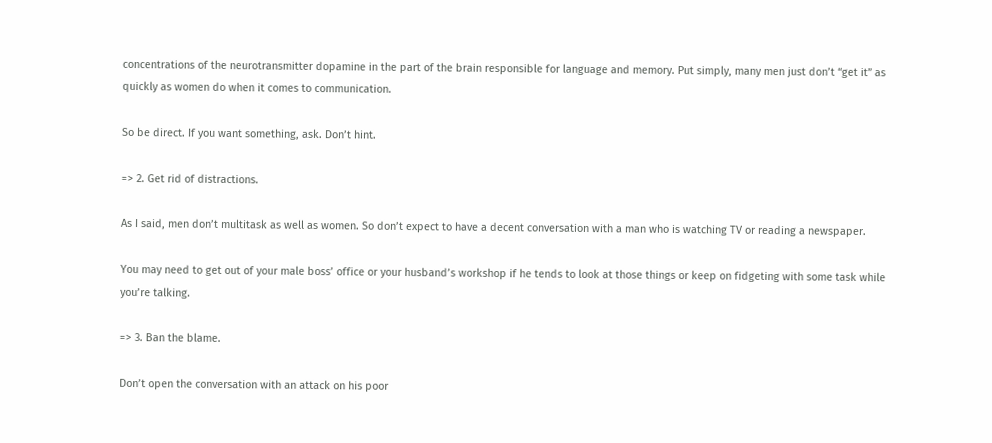concentrations of the neurotransmitter dopamine in the part of the brain responsible for language and memory. Put simply, many men just don’t “get it” as quickly as women do when it comes to communication.

So be direct. If you want something, ask. Don’t hint.

=> 2. Get rid of distractions.

As I said, men don’t multitask as well as women. So don’t expect to have a decent conversation with a man who is watching TV or reading a newspaper.

You may need to get out of your male boss’ office or your husband’s workshop if he tends to look at those things or keep on fidgeting with some task while you’re talking.

=> 3. Ban the blame.

Don’t open the conversation with an attack on his poor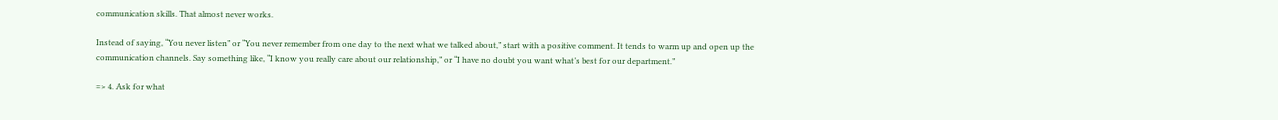communication skills. That almost never works.

Instead of saying, “You never listen” or “You never remember from one day to the next what we talked about,” start with a positive comment. It tends to warm up and open up the communication channels. Say something like, “I know you really care about our relationship,” or “I have no doubt you want what’s best for our department.”

=> 4. Ask for what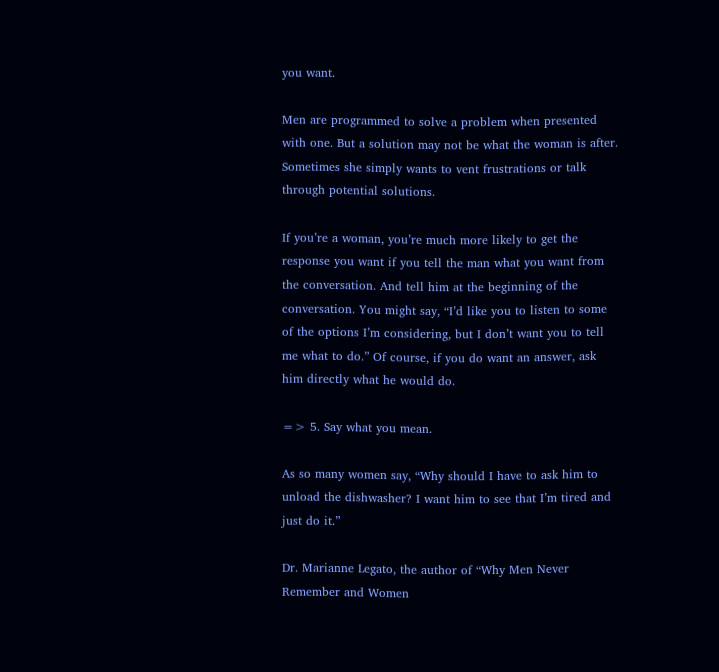you want.

Men are programmed to solve a problem when presented with one. But a solution may not be what the woman is after. Sometimes she simply wants to vent frustrations or talk through potential solutions.

If you’re a woman, you’re much more likely to get the response you want if you tell the man what you want from the conversation. And tell him at the beginning of the conversation. You might say, “I’d like you to listen to some of the options I’m considering, but I don’t want you to tell me what to do.” Of course, if you do want an answer, ask him directly what he would do.

=> 5. Say what you mean.

As so many women say, “Why should I have to ask him to unload the dishwasher? I want him to see that I’m tired and just do it.”

Dr. Marianne Legato, the author of “Why Men Never Remember and Women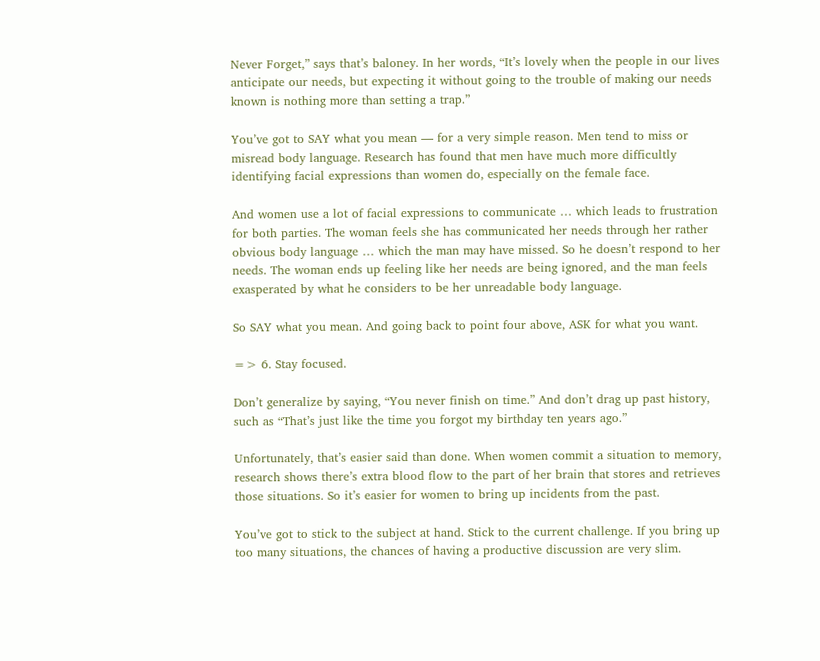Never Forget,” says that’s baloney. In her words, “It’s lovely when the people in our lives anticipate our needs, but expecting it without going to the trouble of making our needs known is nothing more than setting a trap.”

You’ve got to SAY what you mean — for a very simple reason. Men tend to miss or misread body language. Research has found that men have much more difficultly identifying facial expressions than women do, especially on the female face.

And women use a lot of facial expressions to communicate … which leads to frustration for both parties. The woman feels she has communicated her needs through her rather obvious body language … which the man may have missed. So he doesn’t respond to her needs. The woman ends up feeling like her needs are being ignored, and the man feels exasperated by what he considers to be her unreadable body language.

So SAY what you mean. And going back to point four above, ASK for what you want.

=> 6. Stay focused.

Don’t generalize by saying, “You never finish on time.” And don’t drag up past history, such as “That’s just like the time you forgot my birthday ten years ago.”

Unfortunately, that’s easier said than done. When women commit a situation to memory, research shows there’s extra blood flow to the part of her brain that stores and retrieves those situations. So it’s easier for women to bring up incidents from the past.

You’ve got to stick to the subject at hand. Stick to the current challenge. If you bring up too many situations, the chances of having a productive discussion are very slim.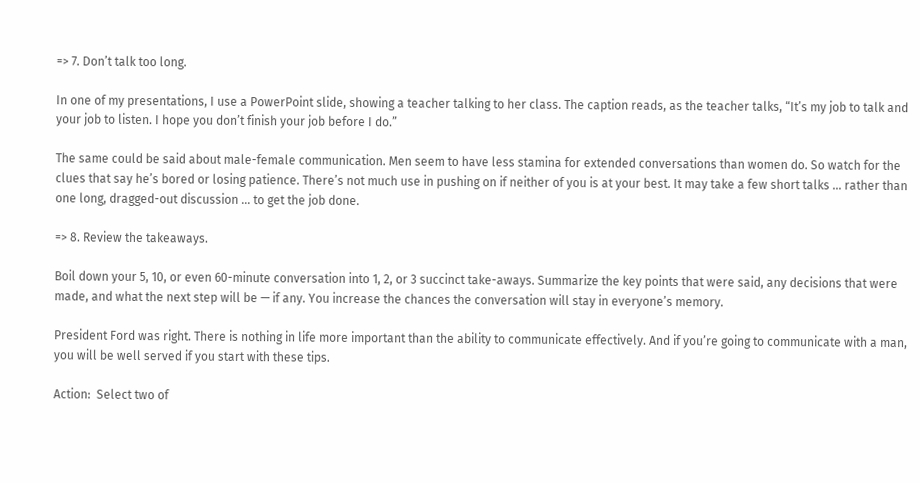=> 7. Don’t talk too long.

In one of my presentations, I use a PowerPoint slide, showing a teacher talking to her class. The caption reads, as the teacher talks, “It’s my job to talk and your job to listen. I hope you don’t finish your job before I do.”

The same could be said about male-female communication. Men seem to have less stamina for extended conversations than women do. So watch for the clues that say he’s bored or losing patience. There’s not much use in pushing on if neither of you is at your best. It may take a few short talks … rather than one long, dragged-out discussion … to get the job done.

=> 8. Review the takeaways.

Boil down your 5, 10, or even 60-minute conversation into 1, 2, or 3 succinct take-aways. Summarize the key points that were said, any decisions that were made, and what the next step will be — if any. You increase the chances the conversation will stay in everyone’s memory.

President Ford was right. There is nothing in life more important than the ability to communicate effectively. And if you’re going to communicate with a man, you will be well served if you start with these tips.

Action:  Select two of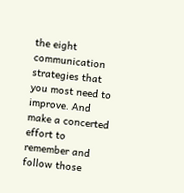the eight communication strategies that you most need to improve. And make a concerted effort to remember and follow those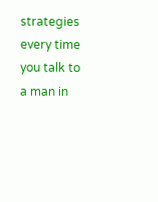strategies every time you talk to a man in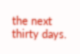the next thirty days.